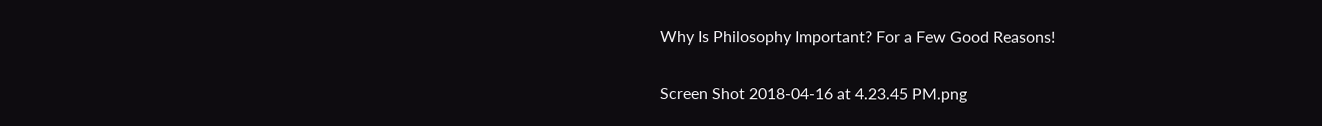Why Is Philosophy Important? For a Few Good Reasons!

Screen Shot 2018-04-16 at 4.23.45 PM.png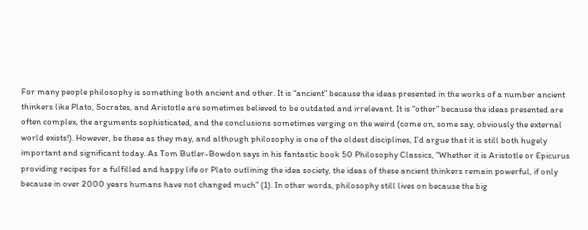For many people philosophy is something both ancient and other. It is “ancient” because the ideas presented in the works of a number ancient thinkers like Plato, Socrates, and Aristotle are sometimes believed to be outdated and irrelevant. It is “other” because the ideas presented are often complex, the arguments sophisticated, and the conclusions sometimes verging on the weird (come on, some say, obviously the external world exists!). However, be these as they may, and although philosophy is one of the oldest disciplines, I’d argue that it is still both hugely important and significant today. As Tom Butler-Bowdon says in his fantastic book 50 Philosophy Classics, “Whether it is Aristotle or Epicurus providing recipes for a fulfilled and happy life or Plato outlining the idea society, the ideas of these ancient thinkers remain powerful, if only because in over 2000 years humans have not changed much” (1). In other words, philosophy still lives on because the big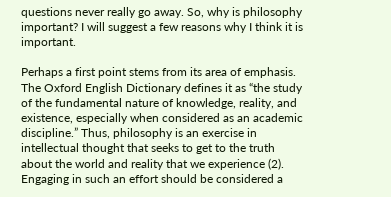questions never really go away. So, why is philosophy important? I will suggest a few reasons why I think it is important.

Perhaps a first point stems from its area of emphasis. The Oxford English Dictionary defines it as “the study of the fundamental nature of knowledge, reality, and existence, especially when considered as an academic discipline.” Thus, philosophy is an exercise in intellectual thought that seeks to get to the truth about the world and reality that we experience (2). Engaging in such an effort should be considered a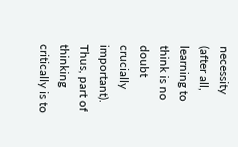necessity (after all, learning to think is no doubt crucially important). Thus, part of thinking critically is to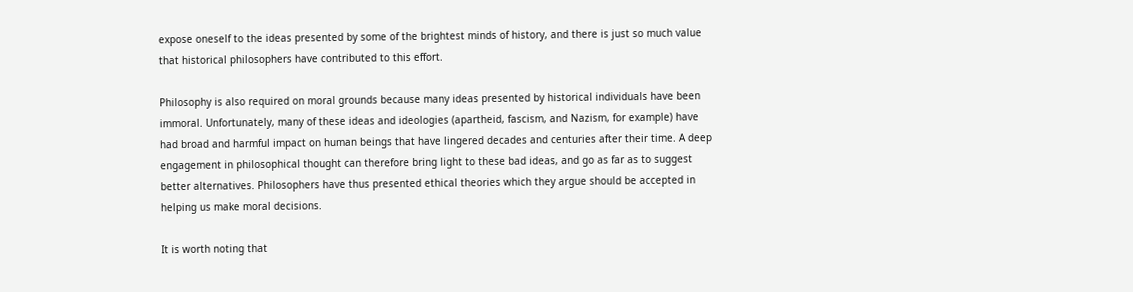expose oneself to the ideas presented by some of the brightest minds of history, and there is just so much value that historical philosophers have contributed to this effort.

Philosophy is also required on moral grounds because many ideas presented by historical individuals have been immoral. Unfortunately, many of these ideas and ideologies (apartheid, fascism, and Nazism, for example) have had broad and harmful impact on human beings that have lingered decades and centuries after their time. A deep engagement in philosophical thought can therefore bring light to these bad ideas, and go as far as to suggest better alternatives. Philosophers have thus presented ethical theories which they argue should be accepted in helping us make moral decisions.

It is worth noting that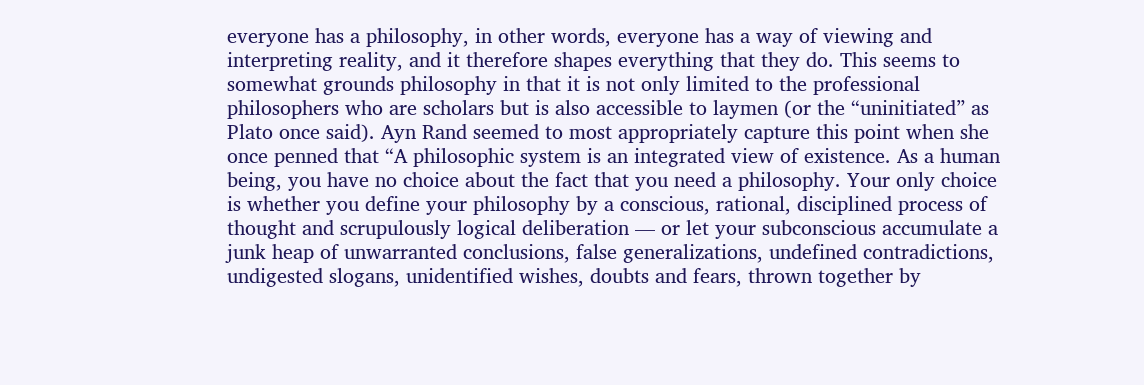everyone has a philosophy, in other words, everyone has a way of viewing and interpreting reality, and it therefore shapes everything that they do. This seems to somewhat grounds philosophy in that it is not only limited to the professional philosophers who are scholars but is also accessible to laymen (or the “uninitiated” as Plato once said). Ayn Rand seemed to most appropriately capture this point when she once penned that “A philosophic system is an integrated view of existence. As a human being, you have no choice about the fact that you need a philosophy. Your only choice is whether you define your philosophy by a conscious, rational, disciplined process of thought and scrupulously logical deliberation — or let your subconscious accumulate a junk heap of unwarranted conclusions, false generalizations, undefined contradictions, undigested slogans, unidentified wishes, doubts and fears, thrown together by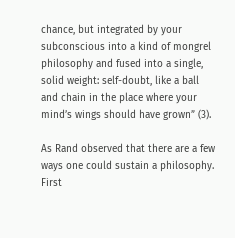chance, but integrated by your subconscious into a kind of mongrel philosophy and fused into a single, solid weight: self-doubt, like a ball and chain in the place where your mind’s wings should have grown” (3).

As Rand observed that there are a few ways one could sustain a philosophy. First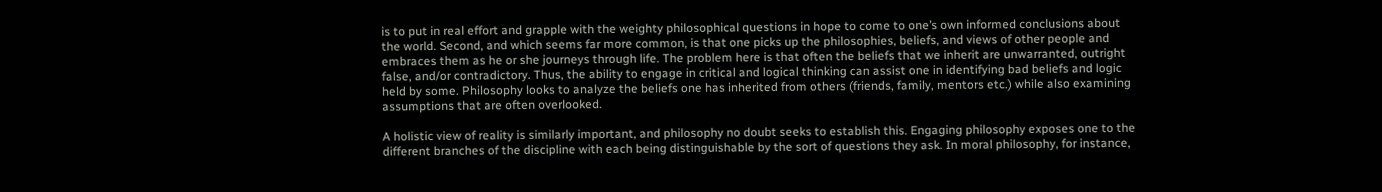is to put in real effort and grapple with the weighty philosophical questions in hope to come to one’s own informed conclusions about the world. Second, and which seems far more common, is that one picks up the philosophies, beliefs, and views of other people and embraces them as he or she journeys through life. The problem here is that often the beliefs that we inherit are unwarranted, outright false, and/or contradictory. Thus, the ability to engage in critical and logical thinking can assist one in identifying bad beliefs and logic held by some. Philosophy looks to analyze the beliefs one has inherited from others (friends, family, mentors etc.) while also examining assumptions that are often overlooked.

A holistic view of reality is similarly important, and philosophy no doubt seeks to establish this. Engaging philosophy exposes one to the different branches of the discipline with each being distinguishable by the sort of questions they ask. In moral philosophy, for instance,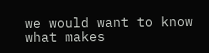we would want to know what makes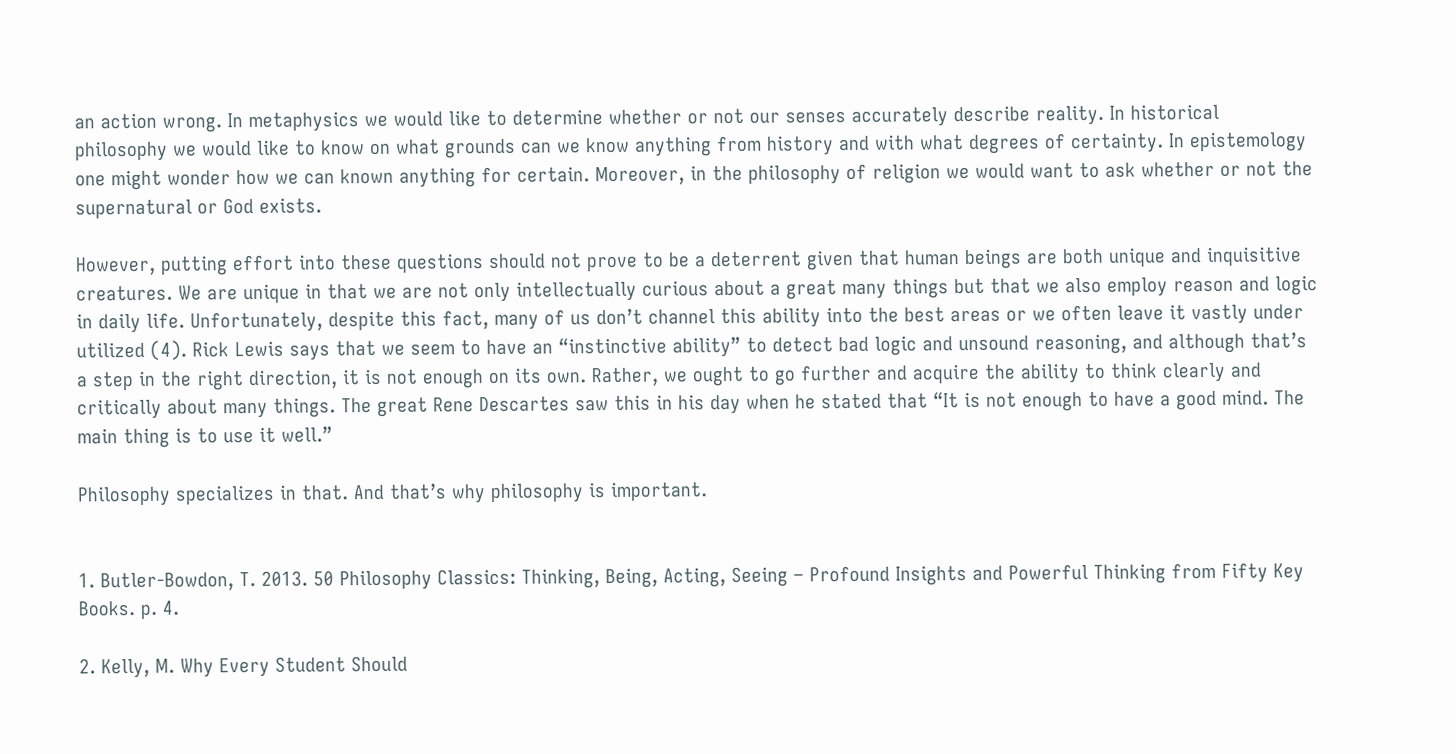an action wrong. In metaphysics we would like to determine whether or not our senses accurately describe reality. In historical philosophy we would like to know on what grounds can we know anything from history and with what degrees of certainty. In epistemology one might wonder how we can known anything for certain. Moreover, in the philosophy of religion we would want to ask whether or not the supernatural or God exists.

However, putting effort into these questions should not prove to be a deterrent given that human beings are both unique and inquisitive creatures. We are unique in that we are not only intellectually curious about a great many things but that we also employ reason and logic in daily life. Unfortunately, despite this fact, many of us don’t channel this ability into the best areas or we often leave it vastly under utilized (4). Rick Lewis says that we seem to have an “instinctive ability” to detect bad logic and unsound reasoning, and although that’s a step in the right direction, it is not enough on its own. Rather, we ought to go further and acquire the ability to think clearly and critically about many things. The great Rene Descartes saw this in his day when he stated that “It is not enough to have a good mind. The main thing is to use it well.”

Philosophy specializes in that. And that’s why philosophy is important.


1. Butler-Bowdon, T. 2013. 50 Philosophy Classics: Thinking, Being, Acting, Seeing – Profound Insights and Powerful Thinking from Fifty Key Books. p. 4.

2. Kelly, M. Why Every Student Should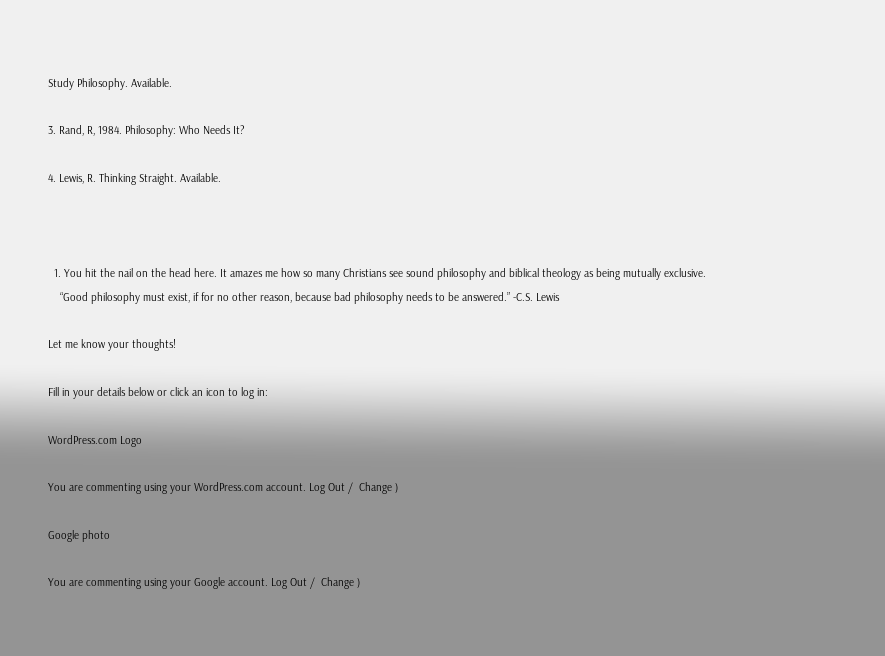Study Philosophy. Available.

3. Rand, R, 1984. Philosophy: Who Needs It?

4. Lewis, R. Thinking Straight. Available.



  1. You hit the nail on the head here. It amazes me how so many Christians see sound philosophy and biblical theology as being mutually exclusive.
    “Good philosophy must exist, if for no other reason, because bad philosophy needs to be answered.” -C.S. Lewis

Let me know your thoughts!

Fill in your details below or click an icon to log in:

WordPress.com Logo

You are commenting using your WordPress.com account. Log Out /  Change )

Google photo

You are commenting using your Google account. Log Out /  Change )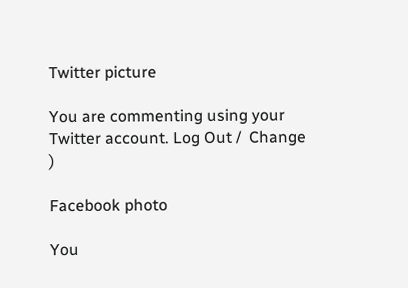Twitter picture

You are commenting using your Twitter account. Log Out /  Change )

Facebook photo

You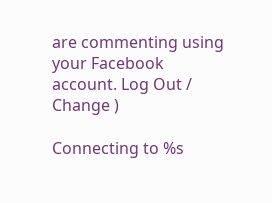are commenting using your Facebook account. Log Out /  Change )

Connecting to %s